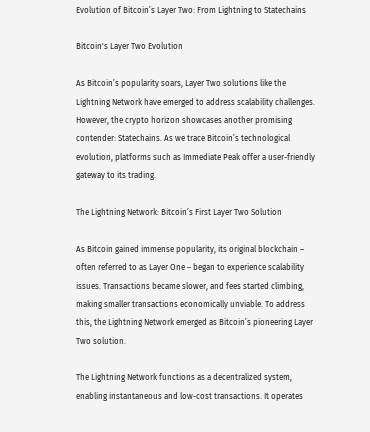Evolution of Bitcoin’s Layer Two: From Lightning to Statechains

Bitcoin's Layer Two Evolution

As Bitcoin’s popularity soars, Layer Two solutions like the Lightning Network have emerged to address scalability challenges. However, the crypto horizon showcases another promising contender: Statechains. As we trace Bitcoin’s technological evolution, platforms such as Immediate Peak offer a user-friendly gateway to its trading.

The Lightning Network: Bitcoin’s First Layer Two Solution

As Bitcoin gained immense popularity, its original blockchain – often referred to as Layer One – began to experience scalability issues. Transactions became slower, and fees started climbing, making smaller transactions economically unviable. To address this, the Lightning Network emerged as Bitcoin’s pioneering Layer Two solution.

The Lightning Network functions as a decentralized system, enabling instantaneous and low-cost transactions. It operates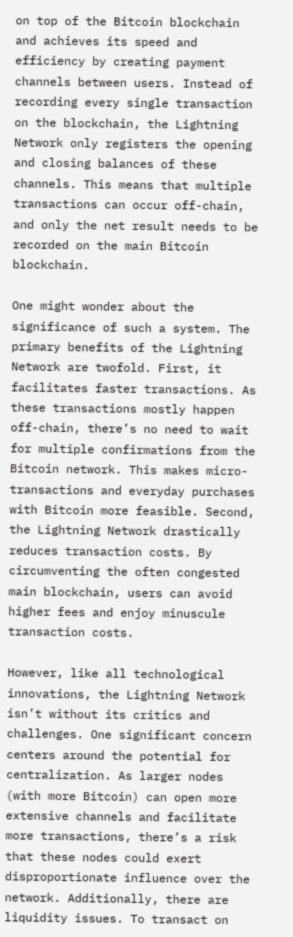on top of the Bitcoin blockchain and achieves its speed and efficiency by creating payment channels between users. Instead of recording every single transaction on the blockchain, the Lightning Network only registers the opening and closing balances of these channels. This means that multiple transactions can occur off-chain, and only the net result needs to be recorded on the main Bitcoin blockchain.

One might wonder about the significance of such a system. The primary benefits of the Lightning Network are twofold. First, it facilitates faster transactions. As these transactions mostly happen off-chain, there’s no need to wait for multiple confirmations from the Bitcoin network. This makes micro-transactions and everyday purchases with Bitcoin more feasible. Second, the Lightning Network drastically reduces transaction costs. By circumventing the often congested main blockchain, users can avoid higher fees and enjoy minuscule transaction costs.

However, like all technological innovations, the Lightning Network isn’t without its critics and challenges. One significant concern centers around the potential for centralization. As larger nodes (with more Bitcoin) can open more extensive channels and facilitate more transactions, there’s a risk that these nodes could exert disproportionate influence over the network. Additionally, there are liquidity issues. To transact on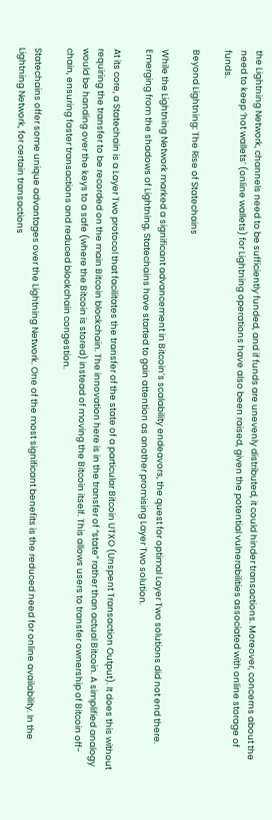the Lightning Network, channels need to be sufficiently funded, and if funds are unevenly distributed, it could hinder transactions. Moreover, concerns about the need to keep ‘hot wallets’ (online wallets) for Lightning operations have also been raised, given the potential vulnerabilities associated with online storage of funds.

Beyond Lightning: The Rise of Statechains

While the Lightning Network marked a significant advancement in Bitcoin’s scalability endeavors, the quest for optimal Layer Two solutions did not end there. Emerging from the shadows of Lightning, Statechains have started to gain attention as another promising Layer Two solution.

At its core, a Statechain is a Layer Two protocol that facilitates the transfer of the state of a particular Bitcoin UTXO (Unspent Transaction Output). It does this without requiring the transfer to be recorded on the main Bitcoin blockchain. The innovation here is in the transfer of “state” rather than actual Bitcoin. A simplified analogy would be handing over the keys to a safe (where the Bitcoin is stored) instead of moving the Bitcoin itself. This allows users to transfer ownership of Bitcoin off-chain, ensuring faster transactions and reduced blockchain congestion.

Statechains offer some unique advantages over the Lightning Network. One of the most significant benefits is the reduced need for online availability. In the Lightning Network, for certain transactions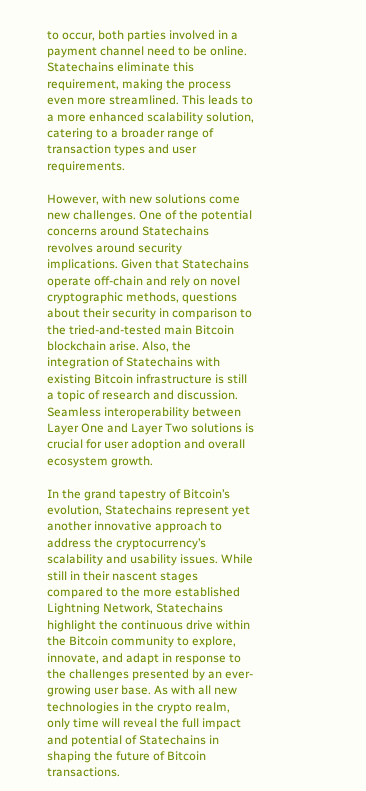to occur, both parties involved in a payment channel need to be online. Statechains eliminate this requirement, making the process even more streamlined. This leads to a more enhanced scalability solution, catering to a broader range of transaction types and user requirements.

However, with new solutions come new challenges. One of the potential concerns around Statechains revolves around security implications. Given that Statechains operate off-chain and rely on novel cryptographic methods, questions about their security in comparison to the tried-and-tested main Bitcoin blockchain arise. Also, the integration of Statechains with existing Bitcoin infrastructure is still a topic of research and discussion. Seamless interoperability between Layer One and Layer Two solutions is crucial for user adoption and overall ecosystem growth.

In the grand tapestry of Bitcoin’s evolution, Statechains represent yet another innovative approach to address the cryptocurrency’s scalability and usability issues. While still in their nascent stages compared to the more established Lightning Network, Statechains highlight the continuous drive within the Bitcoin community to explore, innovate, and adapt in response to the challenges presented by an ever-growing user base. As with all new technologies in the crypto realm, only time will reveal the full impact and potential of Statechains in shaping the future of Bitcoin transactions.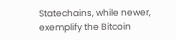Statechains, while newer, exemplify the Bitcoin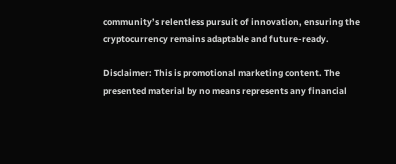community’s relentless pursuit of innovation, ensuring the cryptocurrency remains adaptable and future-ready.

Disclaimer: This is promotional marketing content. The presented material by no means represents any financial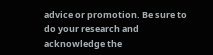advice or promotion. Be sure to do your research and acknowledge the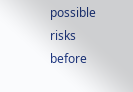possible risks before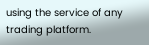using the service of any trading platform.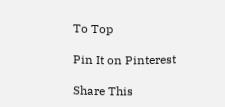To Top

Pin It on Pinterest

Share This